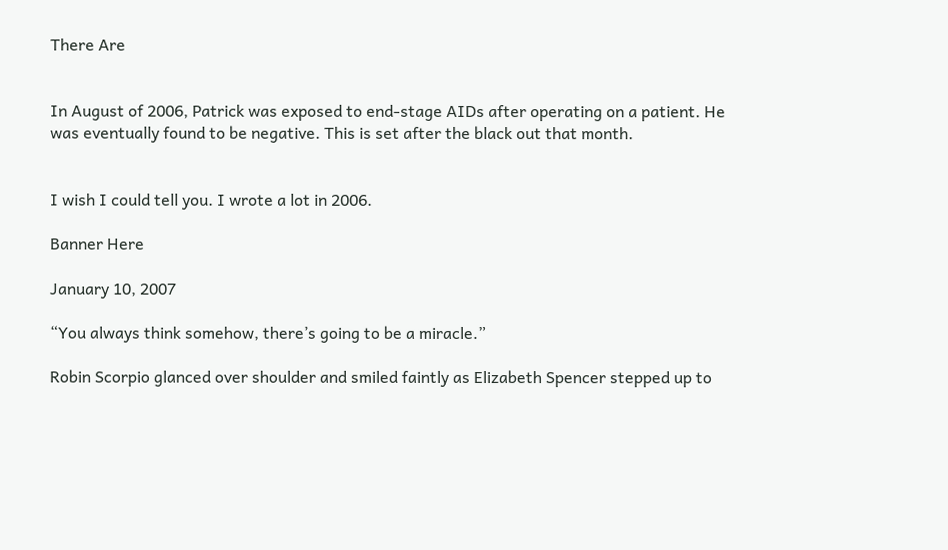There Are


In August of 2006, Patrick was exposed to end-stage AIDs after operating on a patient. He was eventually found to be negative. This is set after the black out that month.


I wish I could tell you. I wrote a lot in 2006.

Banner Here

January 10, 2007

“You always think somehow, there’s going to be a miracle.”

Robin Scorpio glanced over shoulder and smiled faintly as Elizabeth Spencer stepped up to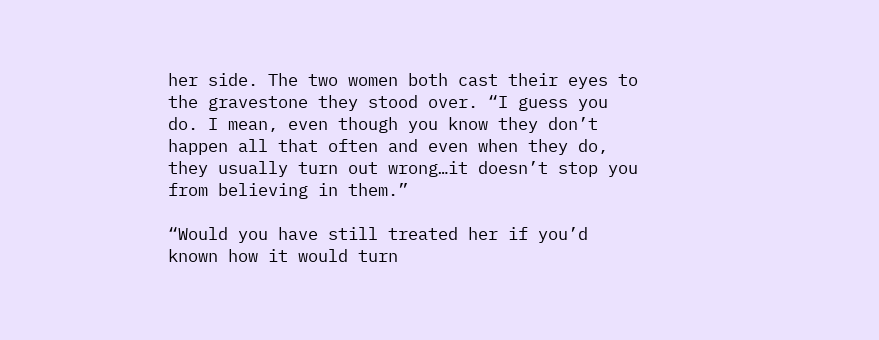her side. The two women both cast their eyes to the gravestone they stood over. “I guess you do. I mean, even though you know they don’t happen all that often and even when they do, they usually turn out wrong…it doesn’t stop you from believing in them.”

“Would you have still treated her if you’d known how it would turn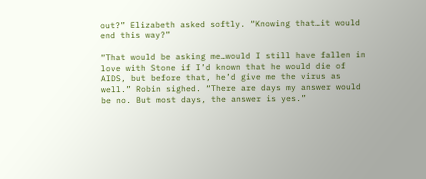out?” Elizabeth asked softly. “Knowing that…it would end this way?”

“That would be asking me…would I still have fallen in love with Stone if I’d known that he would die of AIDS, but before that, he’d give me the virus as well.” Robin sighed. “There are days my answer would be no. But most days, the answer is yes.”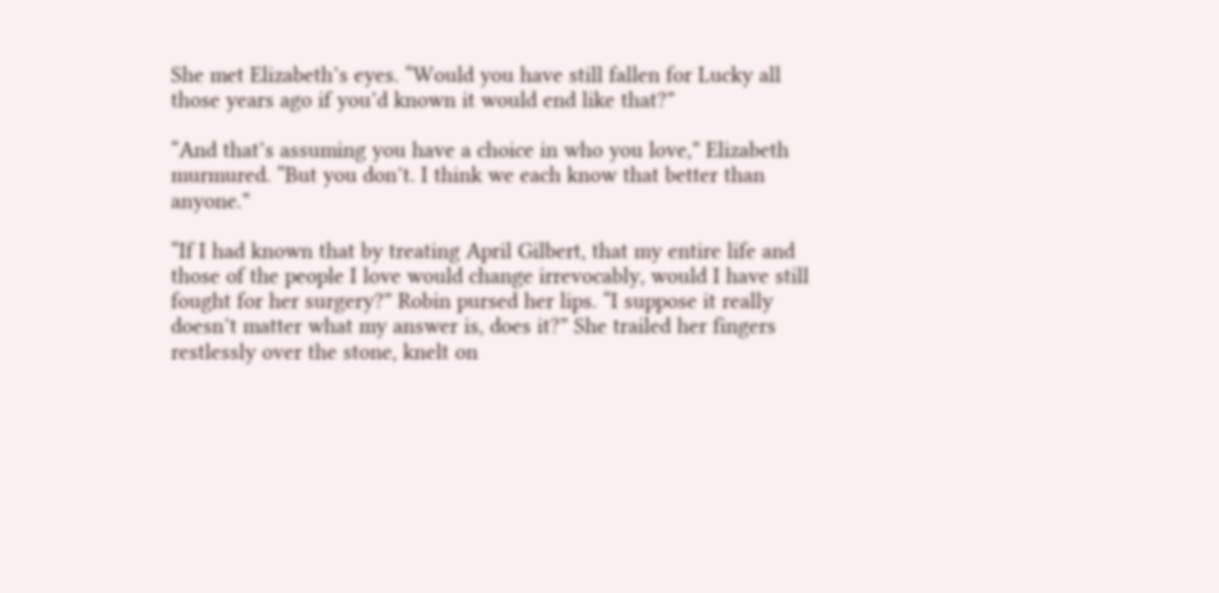She met Elizabeth’s eyes. “Would you have still fallen for Lucky all those years ago if you’d known it would end like that?”

“And that’s assuming you have a choice in who you love,” Elizabeth murmured. “But you don’t. I think we each know that better than anyone.”

“If I had known that by treating April Gilbert, that my entire life and those of the people I love would change irrevocably, would I have still fought for her surgery?” Robin pursed her lips. “I suppose it really doesn’t matter what my answer is, does it?” She trailed her fingers restlessly over the stone, knelt on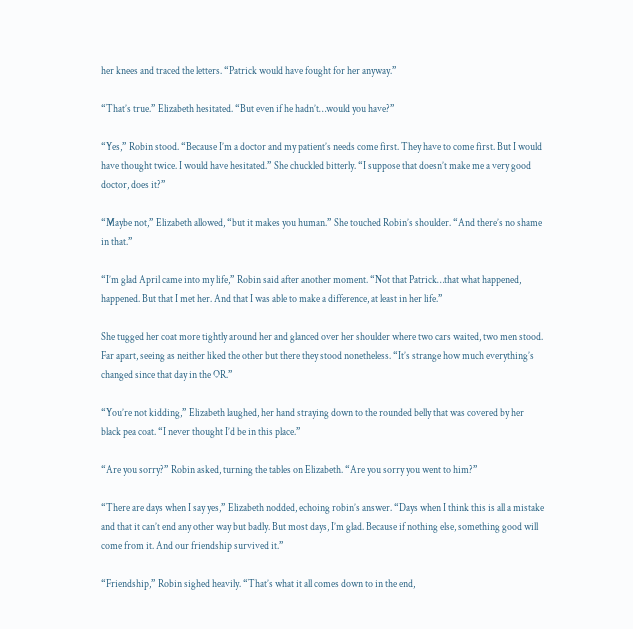her knees and traced the letters. “Patrick would have fought for her anyway.”

“That’s true.” Elizabeth hesitated. “But even if he hadn’t…would you have?”

“Yes,” Robin stood. “Because I’m a doctor and my patient’s needs come first. They have to come first. But I would have thought twice. I would have hesitated.” She chuckled bitterly. “I suppose that doesn’t make me a very good doctor, does it?”

“Maybe not,” Elizabeth allowed, “but it makes you human.” She touched Robin’s shoulder. “And there’s no shame in that.”

“I’m glad April came into my life,” Robin said after another moment. “Not that Patrick…that what happened, happened. But that I met her. And that I was able to make a difference, at least in her life.”

She tugged her coat more tightly around her and glanced over her shoulder where two cars waited, two men stood. Far apart, seeing as neither liked the other but there they stood nonetheless. “It’s strange how much everything’s changed since that day in the OR.”

“You’re not kidding,” Elizabeth laughed, her hand straying down to the rounded belly that was covered by her black pea coat. “I never thought I’d be in this place.”

“Are you sorry?” Robin asked, turning the tables on Elizabeth. “Are you sorry you went to him?”

“There are days when I say yes,” Elizabeth nodded, echoing robin’s answer. “Days when I think this is all a mistake and that it can’t end any other way but badly. But most days, I’m glad. Because if nothing else, something good will come from it. And our friendship survived it.”

“Friendship,” Robin sighed heavily. “That’s what it all comes down to in the end,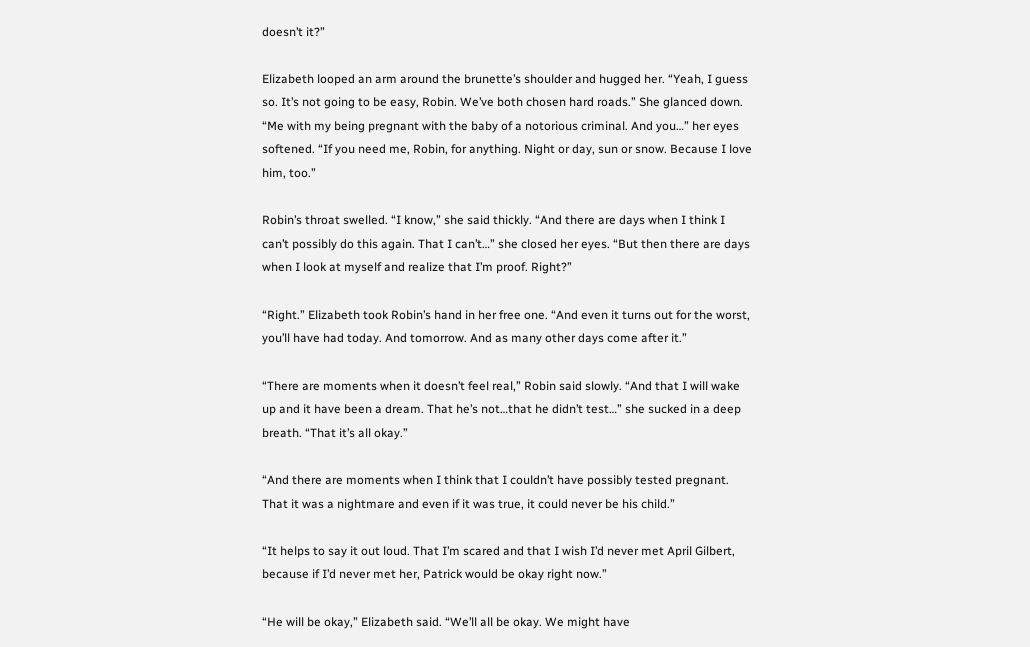doesn’t it?”

Elizabeth looped an arm around the brunette’s shoulder and hugged her. “Yeah, I guess so. It’s not going to be easy, Robin. We’ve both chosen hard roads.” She glanced down. “Me with my being pregnant with the baby of a notorious criminal. And you…” her eyes softened. “If you need me, Robin, for anything. Night or day, sun or snow. Because I love him, too.”

Robin’s throat swelled. “I know,” she said thickly. “And there are days when I think I can’t possibly do this again. That I can’t…” she closed her eyes. “But then there are days when I look at myself and realize that I’m proof. Right?”

“Right.” Elizabeth took Robin’s hand in her free one. “And even it turns out for the worst, you’ll have had today. And tomorrow. And as many other days come after it.”

“There are moments when it doesn’t feel real,” Robin said slowly. “And that I will wake up and it have been a dream. That he’s not…that he didn’t test…” she sucked in a deep breath. “That it’s all okay.”

“And there are moments when I think that I couldn’t have possibly tested pregnant. That it was a nightmare and even if it was true, it could never be his child.”

“It helps to say it out loud. That I’m scared and that I wish I’d never met April Gilbert, because if I’d never met her, Patrick would be okay right now.”

“He will be okay,” Elizabeth said. “We’ll all be okay. We might have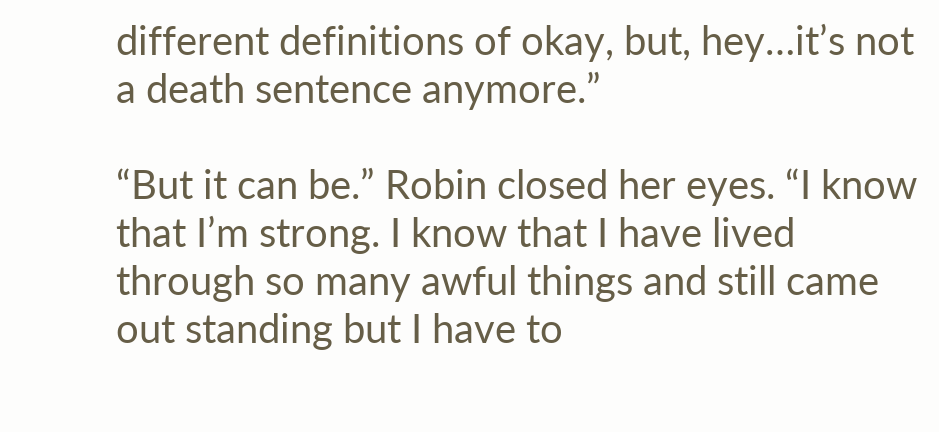different definitions of okay, but, hey…it’s not a death sentence anymore.”

“But it can be.” Robin closed her eyes. “I know that I’m strong. I know that I have lived through so many awful things and still came out standing but I have to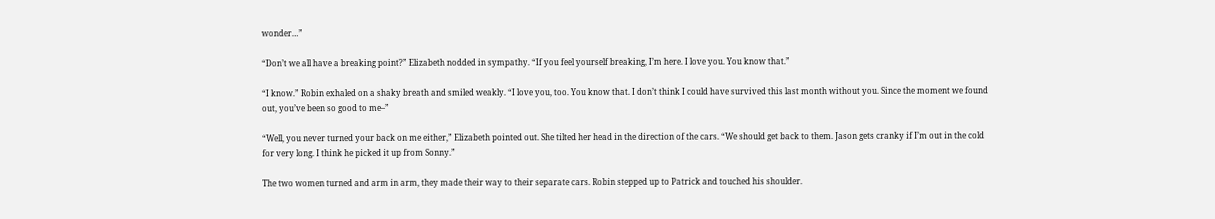wonder…”

“Don’t we all have a breaking point?” Elizabeth nodded in sympathy. “If you feel yourself breaking, I’m here. I love you. You know that.”

“I know.” Robin exhaled on a shaky breath and smiled weakly. “I love you, too. You know that. I don’t think I could have survived this last month without you. Since the moment we found out, you’ve been so good to me–”

“Well, you never turned your back on me either,” Elizabeth pointed out. She tilted her head in the direction of the cars. “We should get back to them. Jason gets cranky if I’m out in the cold for very long. I think he picked it up from Sonny.”

The two women turned and arm in arm, they made their way to their separate cars. Robin stepped up to Patrick and touched his shoulder.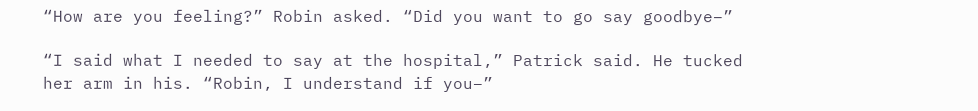“How are you feeling?” Robin asked. “Did you want to go say goodbye–”

“I said what I needed to say at the hospital,” Patrick said. He tucked her arm in his. “Robin, I understand if you–”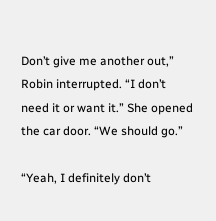Don’t give me another out,” Robin interrupted. “I don’t need it or want it.” She opened the car door. “We should go.”

“Yeah, I definitely don’t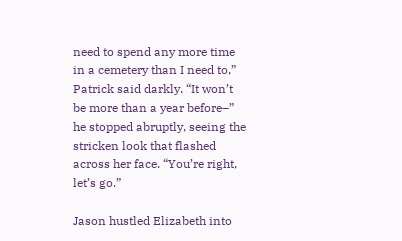need to spend any more time in a cemetery than I need to,” Patrick said darkly. “It won’t be more than a year before–” he stopped abruptly, seeing the stricken look that flashed across her face. “You’re right, let’s go.”

Jason hustled Elizabeth into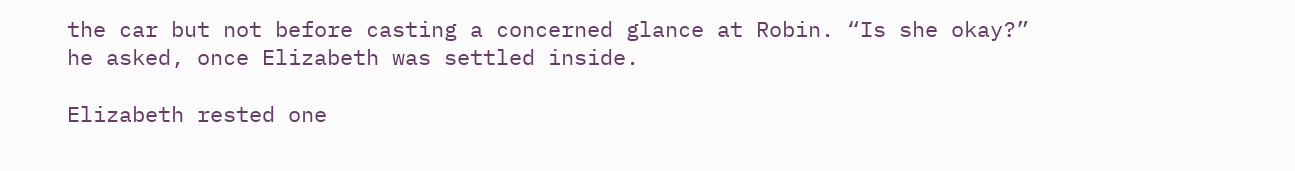the car but not before casting a concerned glance at Robin. “Is she okay?” he asked, once Elizabeth was settled inside.

Elizabeth rested one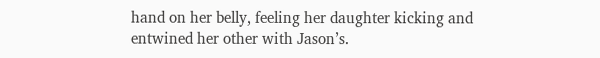hand on her belly, feeling her daughter kicking and entwined her other with Jason’s.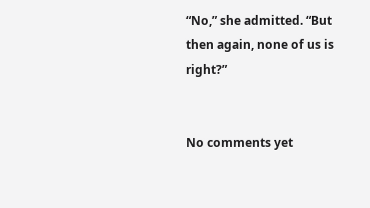“No,” she admitted. “But then again, none of us is right?”


No comments yet